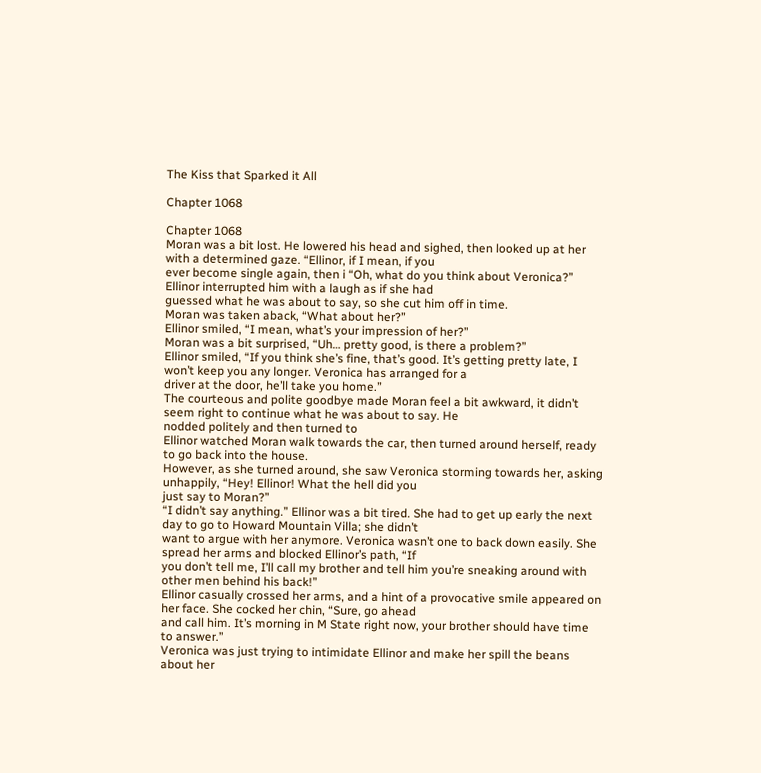The Kiss that Sparked it All

Chapter 1068

Chapter 1068
Moran was a bit lost. He lowered his head and sighed, then looked up at her with a determined gaze. “Ellinor, if I mean, if you
ever become single again, then i “Oh, what do you think about Veronica?” Ellinor interrupted him with a laugh as if she had
guessed what he was about to say, so she cut him off in time.
Moran was taken aback, “What about her?”
Ellinor smiled, “I mean, what’s your impression of her?”
Moran was a bit surprised, “Uh… pretty good, is there a problem?”
Ellinor smiled, “If you think she’s fine, that’s good. It’s getting pretty late, I won’t keep you any longer. Veronica has arranged for a
driver at the door, he’ll take you home.”
The courteous and polite goodbye made Moran feel a bit awkward, it didn’t seem right to continue what he was about to say. He
nodded politely and then turned to
Ellinor watched Moran walk towards the car, then turned around herself, ready to go back into the house.
However, as she turned around, she saw Veronica storming towards her, asking unhappily, “Hey! Ellinor! What the hell did you
just say to Moran?”
“I didn’t say anything.” Ellinor was a bit tired. She had to get up early the next day to go to Howard Mountain Villa; she didn’t
want to argue with her anymore. Veronica wasn’t one to back down easily. She spread her arms and blocked Ellinor’s path, “If
you don’t tell me, I’ll call my brother and tell him you’re sneaking around with other men behind his back!”
Ellinor casually crossed her arms, and a hint of a provocative smile appeared on her face. She cocked her chin, “Sure, go ahead
and call him. It’s morning in M State right now, your brother should have time to answer.”
Veronica was just trying to intimidate Ellinor and make her spill the beans about her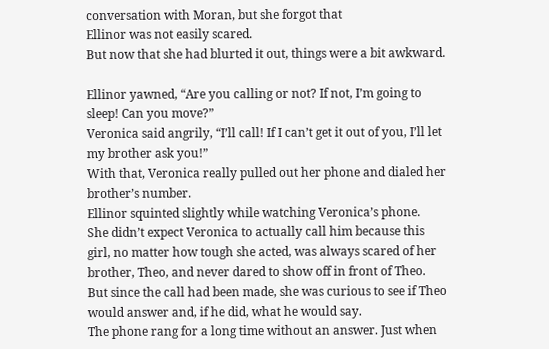conversation with Moran, but she forgot that
Ellinor was not easily scared.
But now that she had blurted it out, things were a bit awkward.

Ellinor yawned, “Are you calling or not? If not, I’m going to sleep! Can you move?”
Veronica said angrily, “I’ll call! If I can’t get it out of you, I’ll let my brother ask you!”
With that, Veronica really pulled out her phone and dialed her brother’s number.
Ellinor squinted slightly while watching Veronica’s phone.
She didn’t expect Veronica to actually call him because this girl, no matter how tough she acted, was always scared of her
brother, Theo, and never dared to show off in front of Theo.
But since the call had been made, she was curious to see if Theo would answer and, if he did, what he would say.
The phone rang for a long time without an answer. Just when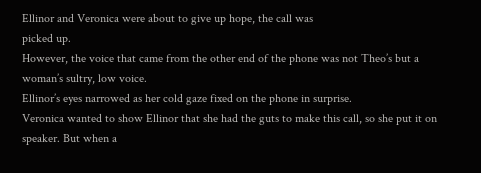Ellinor and Veronica were about to give up hope, the call was
picked up.
However, the voice that came from the other end of the phone was not Theo’s but a woman’s sultry, low voice.
Ellinor’s eyes narrowed as her cold gaze fixed on the phone in surprise.
Veronica wanted to show Ellinor that she had the guts to make this call, so she put it on speaker. But when a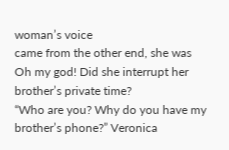woman’s voice
came from the other end, she was
Oh my god! Did she interrupt her brother’s private time?
“Who are you? Why do you have my brother’s phone?” Veronica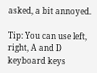asked, a bit annoyed.

Tip: You can use left, right, A and D keyboard keys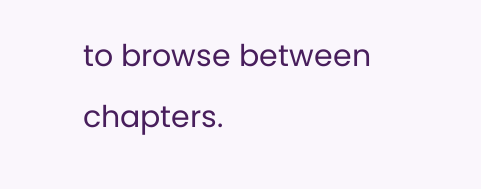to browse between chapters.